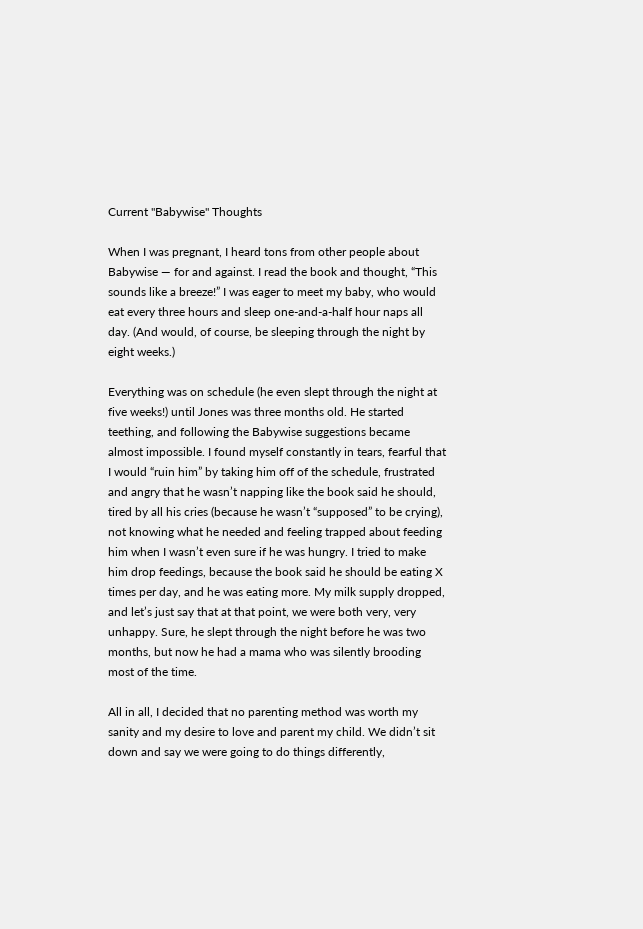Current "Babywise" Thoughts

When I was pregnant, I heard tons from other people about Babywise — for and against. I read the book and thought, “This sounds like a breeze!” I was eager to meet my baby, who would eat every three hours and sleep one-and-a-half hour naps all day. (And would, of course, be sleeping through the night by eight weeks.)

Everything was on schedule (he even slept through the night at five weeks!) until Jones was three months old. He started teething, and following the Babywise suggestions became almost impossible. I found myself constantly in tears, fearful that I would “ruin him” by taking him off of the schedule, frustrated and angry that he wasn’t napping like the book said he should, tired by all his cries (because he wasn’t “supposed” to be crying), not knowing what he needed and feeling trapped about feeding him when I wasn’t even sure if he was hungry. I tried to make him drop feedings, because the book said he should be eating X times per day, and he was eating more. My milk supply dropped, and let’s just say that at that point, we were both very, very unhappy. Sure, he slept through the night before he was two months, but now he had a mama who was silently brooding most of the time.

All in all, I decided that no parenting method was worth my sanity and my desire to love and parent my child. We didn’t sit down and say we were going to do things differently,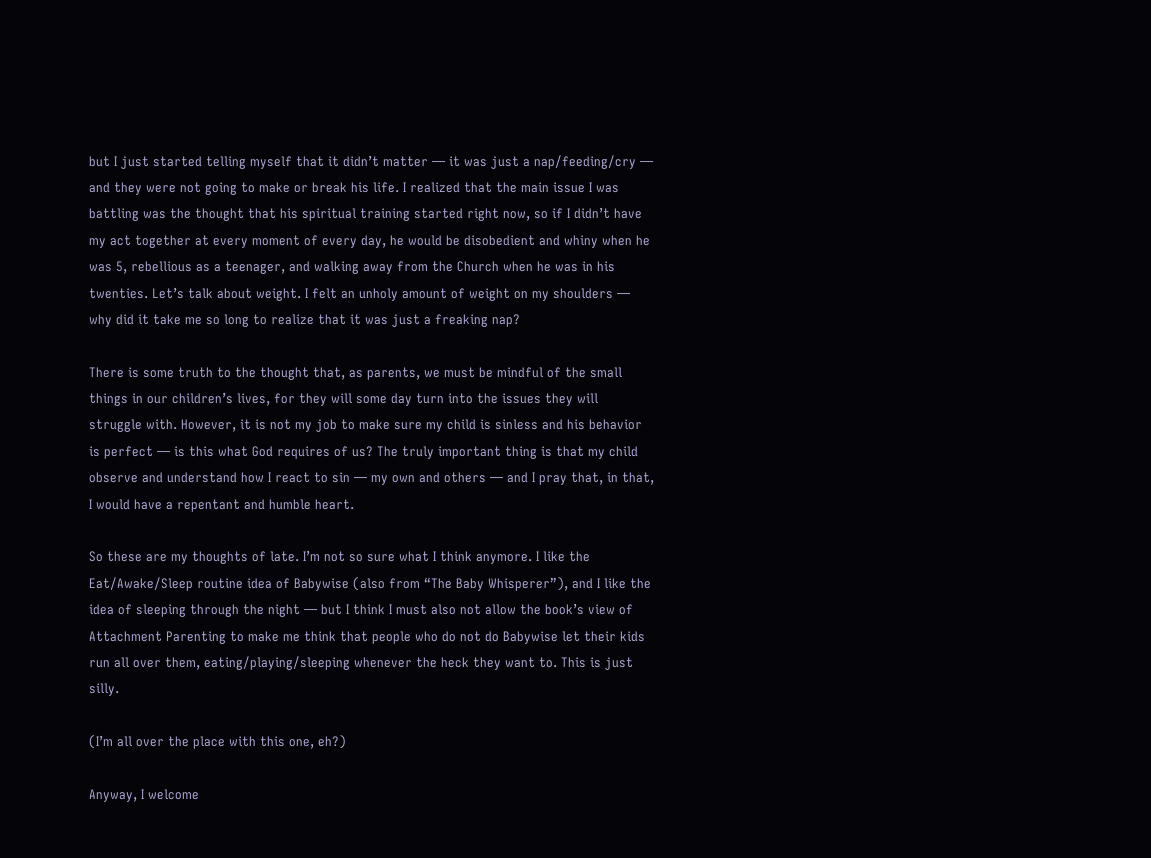but I just started telling myself that it didn’t matter — it was just a nap/feeding/cry — and they were not going to make or break his life. I realized that the main issue I was battling was the thought that his spiritual training started right now, so if I didn’t have my act together at every moment of every day, he would be disobedient and whiny when he was 5, rebellious as a teenager, and walking away from the Church when he was in his twenties. Let’s talk about weight. I felt an unholy amount of weight on my shoulders — why did it take me so long to realize that it was just a freaking nap?

There is some truth to the thought that, as parents, we must be mindful of the small things in our children’s lives, for they will some day turn into the issues they will struggle with. However, it is not my job to make sure my child is sinless and his behavior is perfect — is this what God requires of us? The truly important thing is that my child observe and understand how I react to sin — my own and others — and I pray that, in that, I would have a repentant and humble heart.

So these are my thoughts of late. I’m not so sure what I think anymore. I like the Eat/Awake/Sleep routine idea of Babywise (also from “The Baby Whisperer”), and I like the idea of sleeping through the night — but I think I must also not allow the book’s view of Attachment Parenting to make me think that people who do not do Babywise let their kids run all over them, eating/playing/sleeping whenever the heck they want to. This is just silly.

(I’m all over the place with this one, eh?)

Anyway, I welcome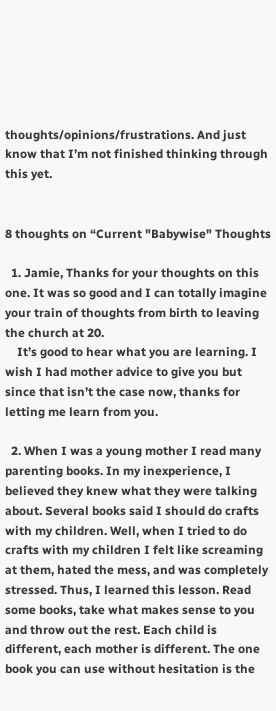thoughts/opinions/frustrations. And just know that I’m not finished thinking through this yet.


8 thoughts on “Current "Babywise" Thoughts

  1. Jamie, Thanks for your thoughts on this one. It was so good and I can totally imagine your train of thoughts from birth to leaving the church at 20.
    It’s good to hear what you are learning. I wish I had mother advice to give you but since that isn’t the case now, thanks for letting me learn from you.

  2. When I was a young mother I read many parenting books. In my inexperience, I believed they knew what they were talking about. Several books said I should do crafts with my children. Well, when I tried to do crafts with my children I felt like screaming at them, hated the mess, and was completely stressed. Thus, I learned this lesson. Read some books, take what makes sense to you and throw out the rest. Each child is different, each mother is different. The one book you can use without hesitation is the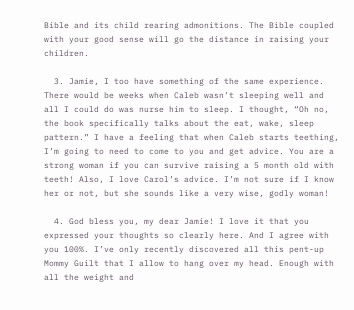Bible and its child rearing admonitions. The Bible coupled with your good sense will go the distance in raising your children.

  3. Jamie, I too have something of the same experience. There would be weeks when Caleb wasn’t sleeping well and all I could do was nurse him to sleep. I thought, “Oh no, the book specifically talks about the eat, wake, sleep pattern.” I have a feeling that when Caleb starts teething, I’m going to need to come to you and get advice. You are a strong woman if you can survive raising a 5 month old with teeth! Also, I love Carol’s advice. I’m not sure if I know her or not, but she sounds like a very wise, godly woman!

  4. God bless you, my dear Jamie! I love it that you expressed your thoughts so clearly here. And I agree with you 100%. I’ve only recently discovered all this pent-up Mommy Guilt that I allow to hang over my head. Enough with all the weight and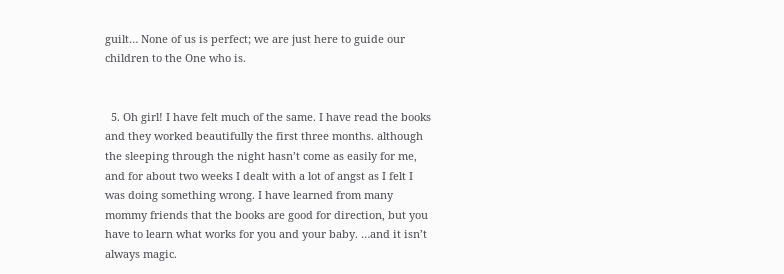guilt… None of us is perfect; we are just here to guide our children to the One who is.


  5. Oh girl! I have felt much of the same. I have read the books and they worked beautifully the first three months. although the sleeping through the night hasn’t come as easily for me, and for about two weeks I dealt with a lot of angst as I felt I was doing something wrong. I have learned from many mommy friends that the books are good for direction, but you have to learn what works for you and your baby. …and it isn’t always magic.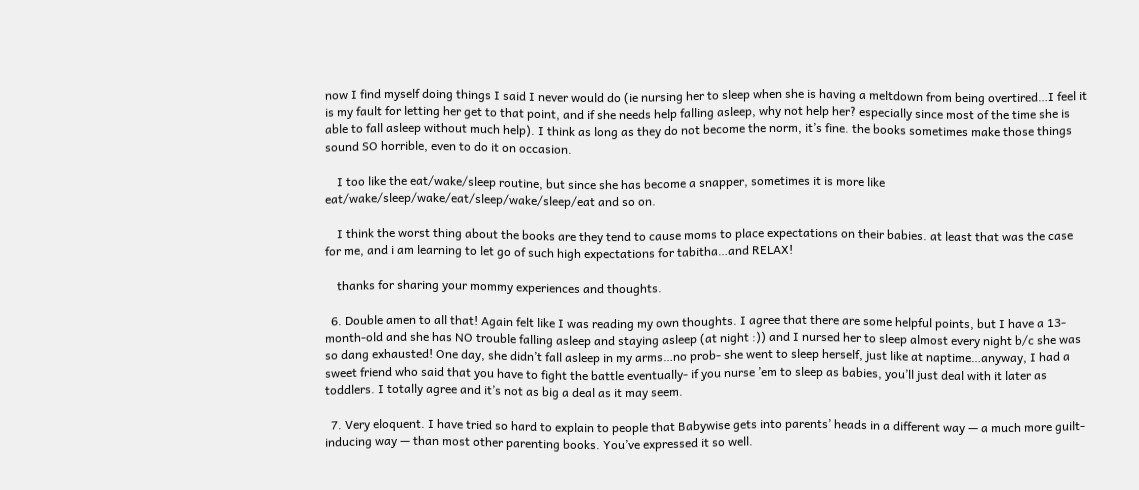now I find myself doing things I said I never would do (ie nursing her to sleep when she is having a meltdown from being overtired…I feel it is my fault for letting her get to that point, and if she needs help falling asleep, why not help her? especially since most of the time she is able to fall asleep without much help). I think as long as they do not become the norm, it’s fine. the books sometimes make those things sound SO horrible, even to do it on occasion.

    I too like the eat/wake/sleep routine, but since she has become a snapper, sometimes it is more like eat/wake/sleep/wake/eat/sleep/wake/sleep/eat and so on.

    I think the worst thing about the books are they tend to cause moms to place expectations on their babies. at least that was the case for me, and i am learning to let go of such high expectations for tabitha…and RELAX!

    thanks for sharing your mommy experiences and thoughts.

  6. Double amen to all that! Again felt like I was reading my own thoughts. I agree that there are some helpful points, but I have a 13-month-old and she has NO trouble falling asleep and staying asleep (at night :)) and I nursed her to sleep almost every night b/c she was so dang exhausted! One day, she didn’t fall asleep in my arms…no prob- she went to sleep herself, just like at naptime…anyway, I had a sweet friend who said that you have to fight the battle eventually- if you nurse ’em to sleep as babies, you’ll just deal with it later as toddlers. I totally agree and it’s not as big a deal as it may seem.

  7. Very eloquent. I have tried so hard to explain to people that Babywise gets into parents’ heads in a different way — a much more guilt-inducing way — than most other parenting books. You’ve expressed it so well.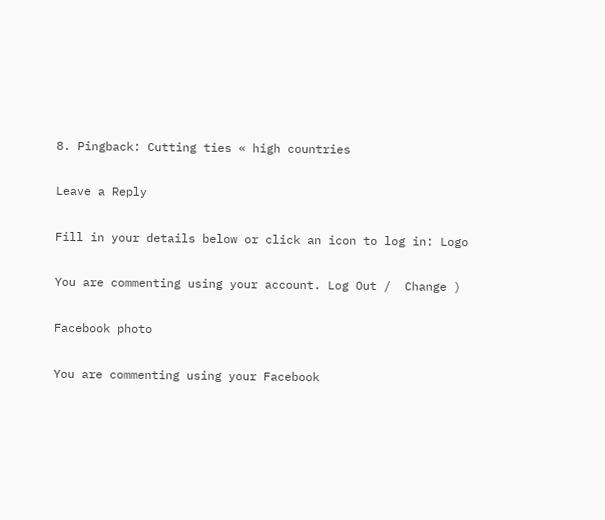8. Pingback: Cutting ties « high countries

Leave a Reply

Fill in your details below or click an icon to log in: Logo

You are commenting using your account. Log Out /  Change )

Facebook photo

You are commenting using your Facebook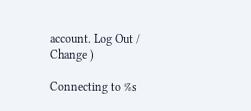account. Log Out /  Change )

Connecting to %s